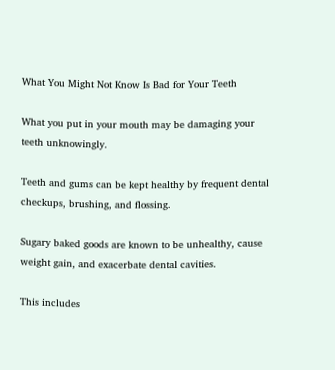What You Might Not Know Is Bad for Your Teeth

What you put in your mouth may be damaging your teeth unknowingly.

Teeth and gums can be kept healthy by frequent dental checkups, brushing, and flossing.

Sugary baked goods are known to be unhealthy, cause weight gain, and exacerbate dental cavities.

This includes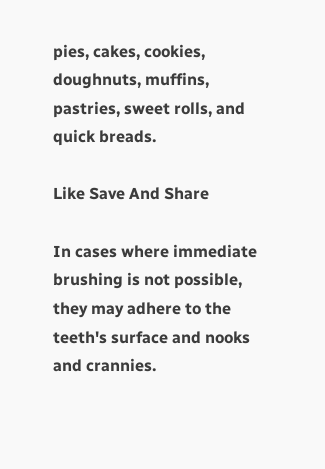pies, cakes, cookies, doughnuts, muffins, pastries, sweet rolls, and quick breads.

Like Save And Share

In cases where immediate brushing is not possible, they may adhere to the teeth's surface and nooks and crannies.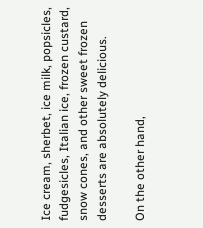Ice cream, sherbet, ice milk, popsicles, fudgesicles, Italian ice, frozen custard, snow cones, and other sweet frozen desserts are absolutely delicious.

On the other hand,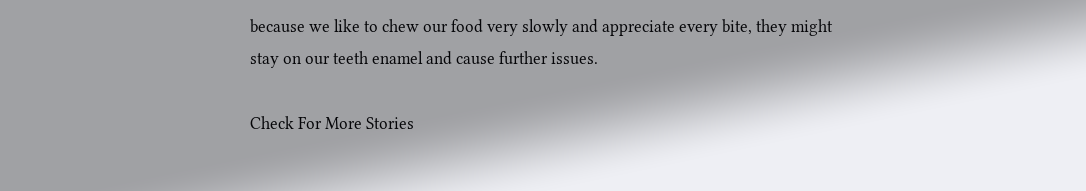because we like to chew our food very slowly and appreciate every bite, they might stay on our teeth enamel and cause further issues.

Check For More Stories